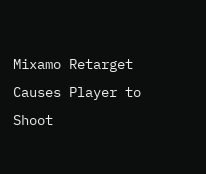Mixamo Retarget Causes Player to Shoot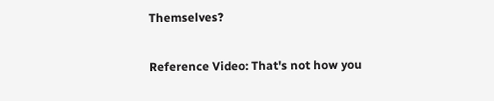Themselves?

Reference Video: That's not how you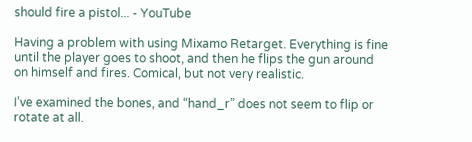should fire a pistol... - YouTube

Having a problem with using Mixamo Retarget. Everything is fine until the player goes to shoot, and then he flips the gun around on himself and fires. Comical, but not very realistic.

I’ve examined the bones, and “hand_r” does not seem to flip or rotate at all.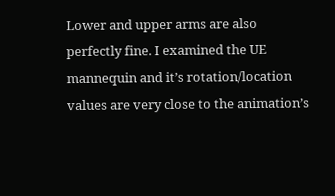Lower and upper arms are also perfectly fine. I examined the UE mannequin and it’s rotation/location values are very close to the animation’s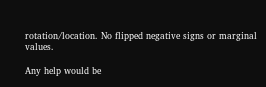rotation/location. No flipped negative signs or marginal values.

Any help would be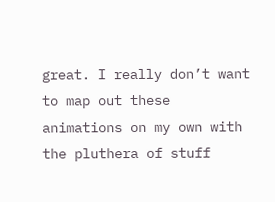great. I really don’t want to map out these animations on my own with the pluthera of stuff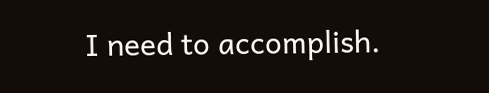I need to accomplish.